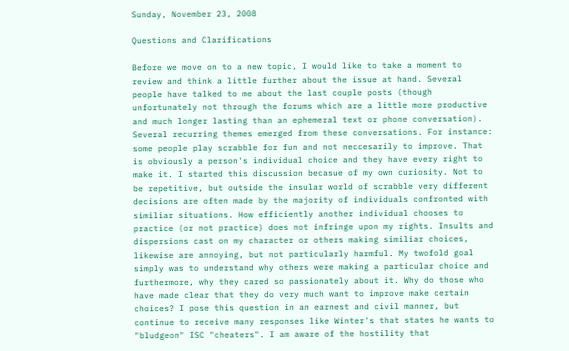Sunday, November 23, 2008

Questions and Clarifications

Before we move on to a new topic, I would like to take a moment to review and think a little further about the issue at hand. Several people have talked to me about the last couple posts (though unfortunately not through the forums which are a little more productive and much longer lasting than an ephemeral text or phone conversation). Several recurring themes emerged from these conversations. For instance: some people play scrabble for fun and not neccesarily to improve. That is obviously a person's individual choice and they have every right to make it. I started this discussion becasue of my own curiosity. Not to be repetitive, but outside the insular world of scrabble very different decisions are often made by the majority of individuals confronted with similiar situations. How efficiently another individual chooses to practice (or not practice) does not infringe upon my rights. Insults and dispersions cast on my character or others making similiar choices, likewise are annoying, but not particularly harmful. My twofold goal simply was to understand why others were making a particular choice and furthermore, why they cared so passionately about it. Why do those who have made clear that they do very much want to improve make certain choices? I pose this question in an earnest and civil manner, but continue to receive many responses like Winter's that states he wants to "bludgeon" ISC "cheaters". I am aware of the hostility that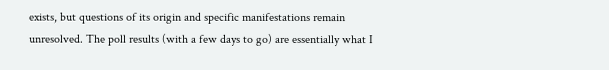exists, but questions of its origin and specific manifestations remain unresolved. The poll results (with a few days to go) are essentially what I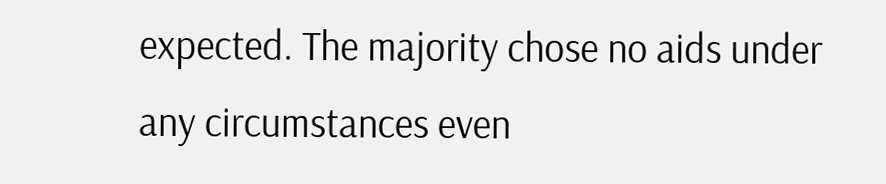expected. The majority chose no aids under any circumstances even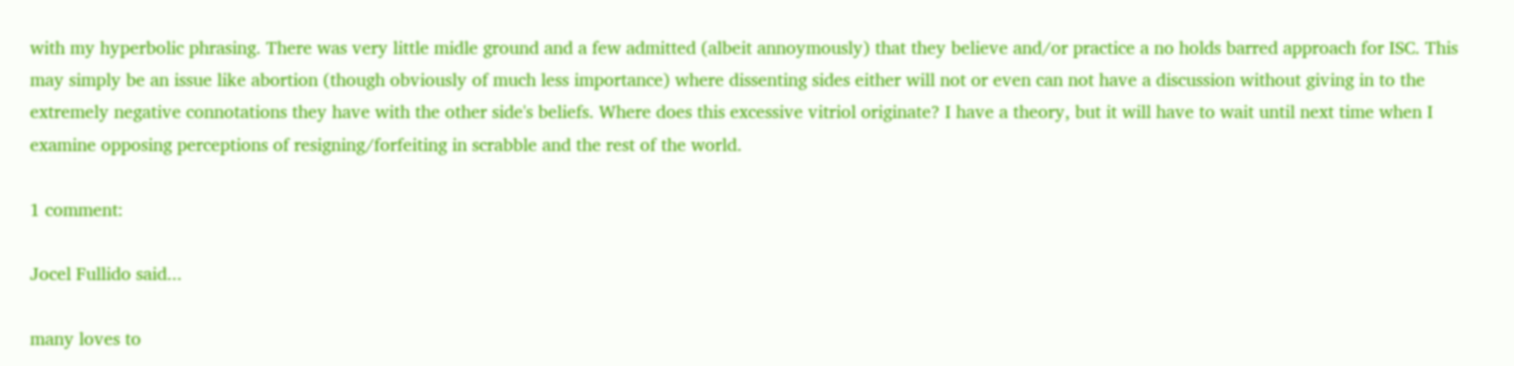with my hyperbolic phrasing. There was very little midle ground and a few admitted (albeit annoymously) that they believe and/or practice a no holds barred approach for ISC. This may simply be an issue like abortion (though obviously of much less importance) where dissenting sides either will not or even can not have a discussion without giving in to the extremely negative connotations they have with the other side's beliefs. Where does this excessive vitriol originate? I have a theory, but it will have to wait until next time when I examine opposing perceptions of resigning/forfeiting in scrabble and the rest of the world.

1 comment:

Jocel Fullido said...

many loves to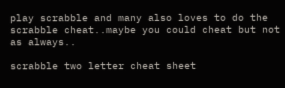play scrabble and many also loves to do the scrabble cheat..maybe you could cheat but not as always..

scrabble two letter cheat sheet